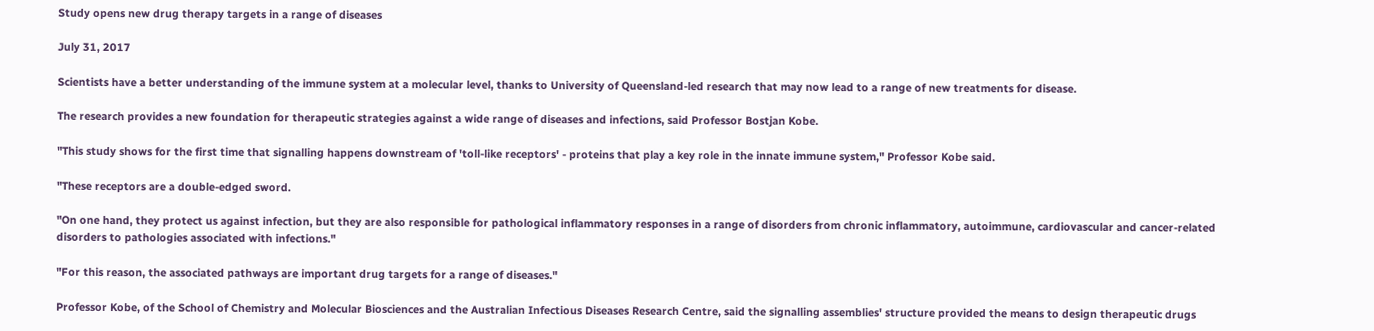Study opens new drug therapy targets in a range of diseases

July 31, 2017

Scientists have a better understanding of the immune system at a molecular level, thanks to University of Queensland-led research that may now lead to a range of new treatments for disease.

The research provides a new foundation for therapeutic strategies against a wide range of diseases and infections, said Professor Bostjan Kobe.

"This study shows for the first time that signalling happens downstream of 'toll-like receptors' - proteins that play a key role in the innate immune system," Professor Kobe said.

"These receptors are a double-edged sword.

"On one hand, they protect us against infection, but they are also responsible for pathological inflammatory responses in a range of disorders from chronic inflammatory, autoimmune, cardiovascular and cancer-related disorders to pathologies associated with infections."

"For this reason, the associated pathways are important drug targets for a range of diseases."

Professor Kobe, of the School of Chemistry and Molecular Biosciences and the Australian Infectious Diseases Research Centre, said the signalling assemblies' structure provided the means to design therapeutic drugs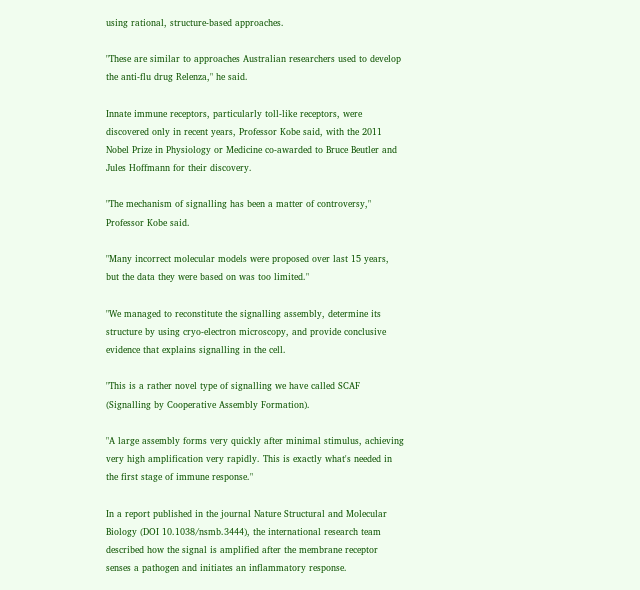using rational, structure-based approaches.

"These are similar to approaches Australian researchers used to develop the anti-flu drug Relenza," he said.

Innate immune receptors, particularly toll-like receptors, were discovered only in recent years, Professor Kobe said, with the 2011 Nobel Prize in Physiology or Medicine co-awarded to Bruce Beutler and Jules Hoffmann for their discovery.

"The mechanism of signalling has been a matter of controversy," Professor Kobe said.

"Many incorrect molecular models were proposed over last 15 years, but the data they were based on was too limited."

"We managed to reconstitute the signalling assembly, determine its structure by using cryo-electron microscopy, and provide conclusive evidence that explains signalling in the cell.

"This is a rather novel type of signalling we have called SCAF (Signalling by Cooperative Assembly Formation).

"A large assembly forms very quickly after minimal stimulus, achieving very high amplification very rapidly. This is exactly what's needed in the first stage of immune response."

In a report published in the journal Nature Structural and Molecular Biology (DOI 10.1038/nsmb.3444), the international research team described how the signal is amplified after the membrane receptor senses a pathogen and initiates an inflammatory response.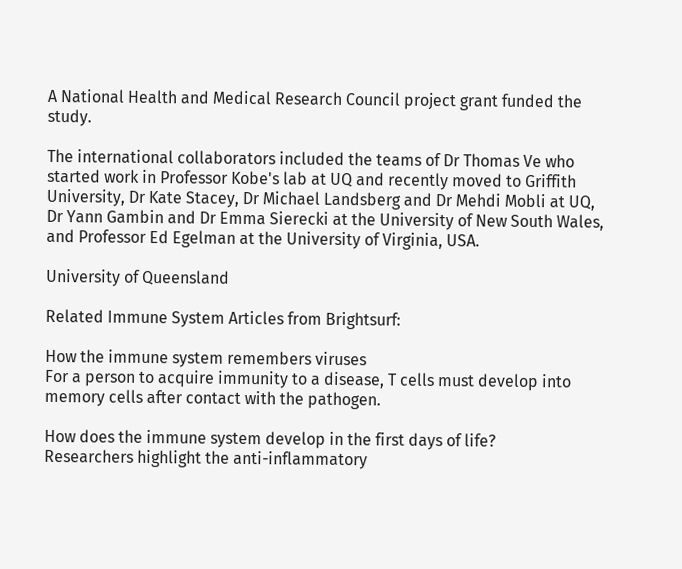A National Health and Medical Research Council project grant funded the study.

The international collaborators included the teams of Dr Thomas Ve who started work in Professor Kobe's lab at UQ and recently moved to Griffith University, Dr Kate Stacey, Dr Michael Landsberg and Dr Mehdi Mobli at UQ, Dr Yann Gambin and Dr Emma Sierecki at the University of New South Wales, and Professor Ed Egelman at the University of Virginia, USA.

University of Queensland

Related Immune System Articles from Brightsurf:

How the immune system remembers viruses
For a person to acquire immunity to a disease, T cells must develop into memory cells after contact with the pathogen.

How does the immune system develop in the first days of life?
Researchers highlight the anti-inflammatory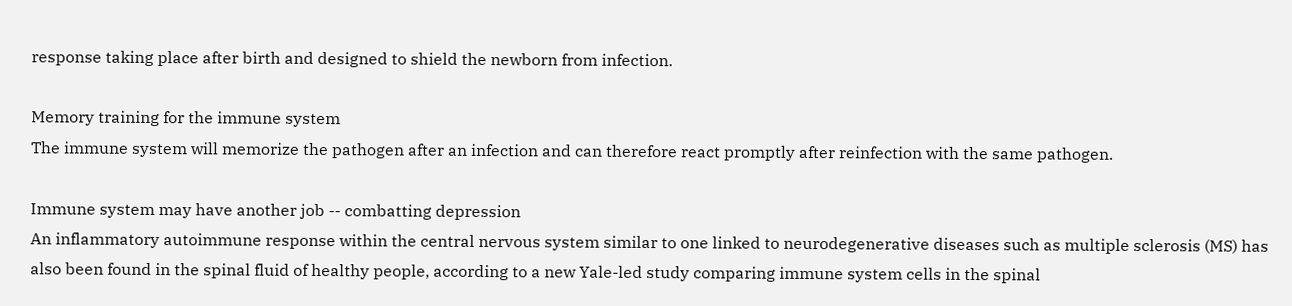response taking place after birth and designed to shield the newborn from infection.

Memory training for the immune system
The immune system will memorize the pathogen after an infection and can therefore react promptly after reinfection with the same pathogen.

Immune system may have another job -- combatting depression
An inflammatory autoimmune response within the central nervous system similar to one linked to neurodegenerative diseases such as multiple sclerosis (MS) has also been found in the spinal fluid of healthy people, according to a new Yale-led study comparing immune system cells in the spinal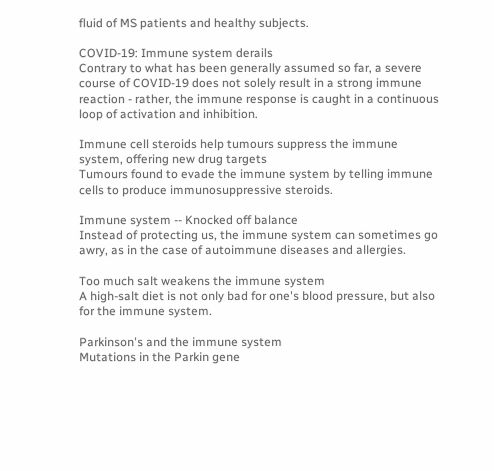fluid of MS patients and healthy subjects.

COVID-19: Immune system derails
Contrary to what has been generally assumed so far, a severe course of COVID-19 does not solely result in a strong immune reaction - rather, the immune response is caught in a continuous loop of activation and inhibition.

Immune cell steroids help tumours suppress the immune system, offering new drug targets
Tumours found to evade the immune system by telling immune cells to produce immunosuppressive steroids.

Immune system -- Knocked off balance
Instead of protecting us, the immune system can sometimes go awry, as in the case of autoimmune diseases and allergies.

Too much salt weakens the immune system
A high-salt diet is not only bad for one's blood pressure, but also for the immune system.

Parkinson's and the immune system
Mutations in the Parkin gene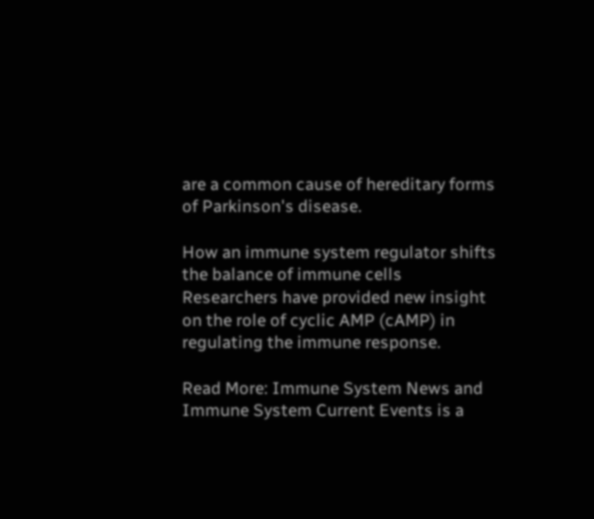are a common cause of hereditary forms of Parkinson's disease.

How an immune system regulator shifts the balance of immune cells
Researchers have provided new insight on the role of cyclic AMP (cAMP) in regulating the immune response.

Read More: Immune System News and Immune System Current Events is a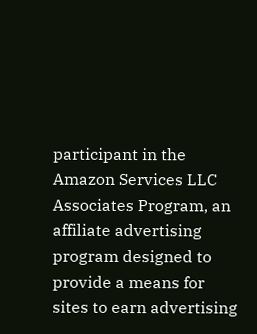participant in the Amazon Services LLC Associates Program, an affiliate advertising program designed to provide a means for sites to earn advertising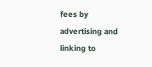fees by advertising and linking to